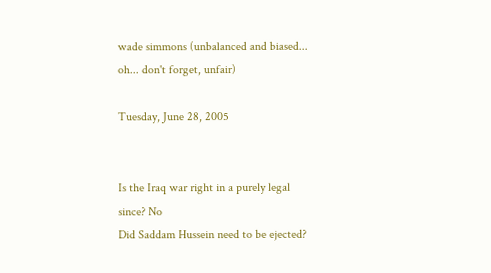wade simmons (unbalanced and biased... oh... don't forget, unfair)

Tuesday, June 28, 2005


Is the Iraq war right in a purely legal since? No
Did Saddam Hussein need to be ejected?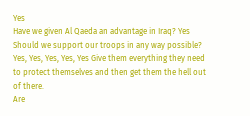Yes
Have we given Al Qaeda an advantage in Iraq? Yes
Should we support our troops in any way possible? Yes, Yes, Yes, Yes, Yes Give them everything they need to protect themselves and then get them the hell out of there.
Are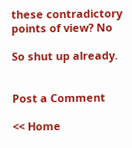these contradictory points of view? No

So shut up already.


Post a Comment

<< Home